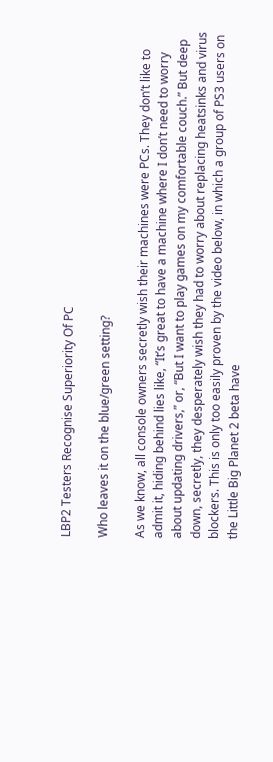LBP2 Testers Recognise Superiority Of PC

Who leaves it on the blue/green setting?

As we know, all console owners secretly wish their machines were PCs. They don’t like to admit it, hiding behind lies like, “It’s great to have a machine where I don’t need to worry about updating drivers,” or, “But I want to play games on my comfortable couch.” But deep down, secretly, they desperately wish they had to worry about replacing heatsinks and virus blockers. This is only too easily proven by the video below, in which a group of PS3 users on the Little Big Planet 2 beta have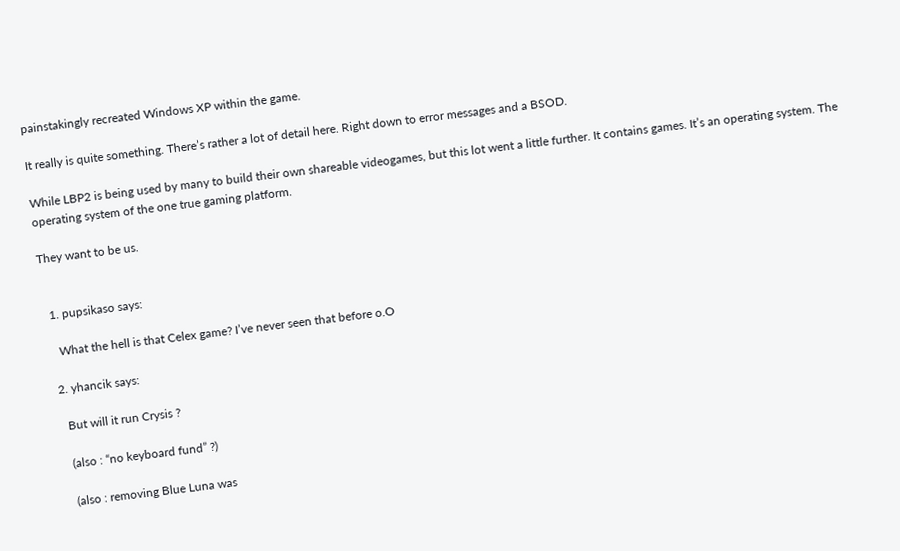painstakingly recreated Windows XP within the game.

It really is quite something. There’s rather a lot of detail here. Right down to error messages and a BSOD.

While LBP2 is being used by many to build their own shareable videogames, but this lot went a little further. It contains games. It’s an operating system. The operating system of the one true gaming platform.

They want to be us.


  1. pupsikaso says:

    What the hell is that Celex game? I’ve never seen that before o.O

  2. yhancik says:

    But will it run Crysis ?

    (also : “no keyboard fund” ?)

    (also : removing Blue Luna was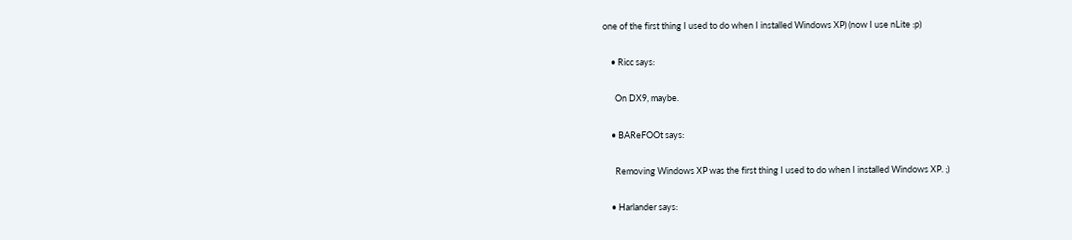one of the first thing I used to do when I installed Windows XP) (now I use nLite :p)

    • Ricc says:

      On DX9, maybe.

    • BAReFOOt says:

      Removing Windows XP was the first thing I used to do when I installed Windows XP. ;)

    • Harlander says: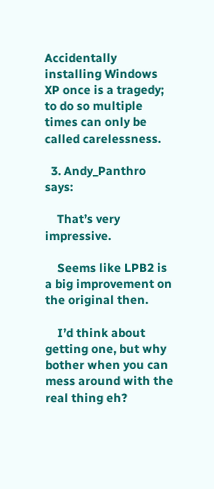Accidentally installing Windows XP once is a tragedy; to do so multiple times can only be called carelessness.

  3. Andy_Panthro says:

    That’s very impressive.

    Seems like LPB2 is a big improvement on the original then.

    I’d think about getting one, but why bother when you can mess around with the real thing eh?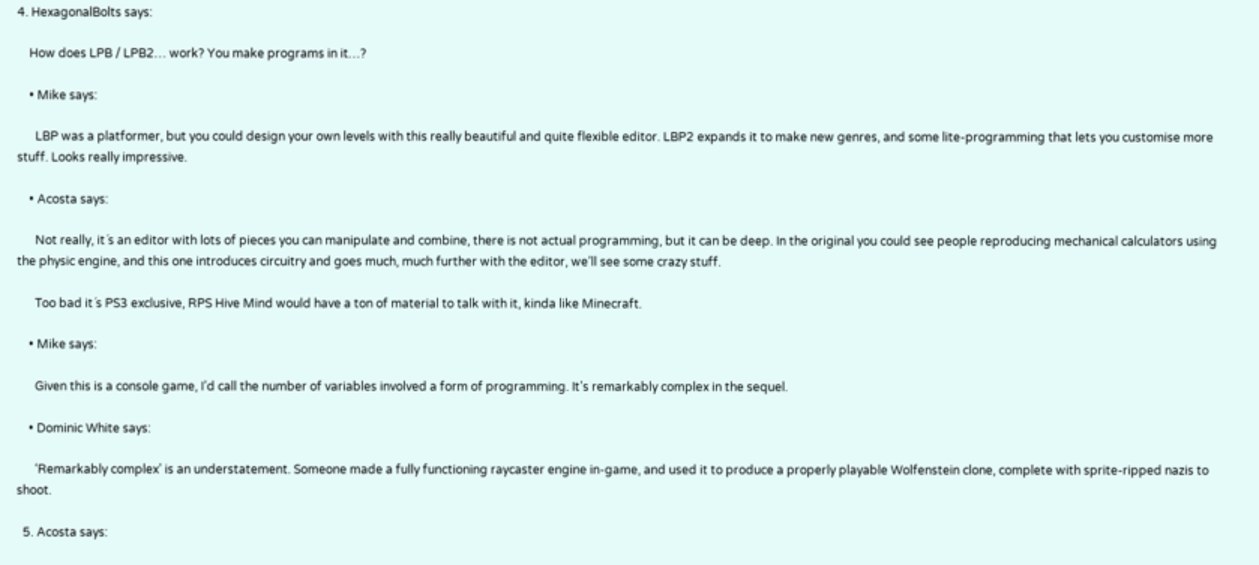4. HexagonalBolts says:

    How does LPB / LPB2… work? You make programs in it…?

    • Mike says:

      LBP was a platformer, but you could design your own levels with this really beautiful and quite flexible editor. LBP2 expands it to make new genres, and some lite-programming that lets you customise more stuff. Looks really impressive.

    • Acosta says:

      Not really, it´s an editor with lots of pieces you can manipulate and combine, there is not actual programming, but it can be deep. In the original you could see people reproducing mechanical calculators using the physic engine, and this one introduces circuitry and goes much, much further with the editor, we’ll see some crazy stuff.

      Too bad it´s PS3 exclusive, RPS Hive Mind would have a ton of material to talk with it, kinda like Minecraft.

    • Mike says:

      Given this is a console game, I’d call the number of variables involved a form of programming. It’s remarkably complex in the sequel.

    • Dominic White says:

      ‘Remarkably complex’ is an understatement. Someone made a fully functioning raycaster engine in-game, and used it to produce a properly playable Wolfenstein clone, complete with sprite-ripped nazis to shoot.

  5. Acosta says: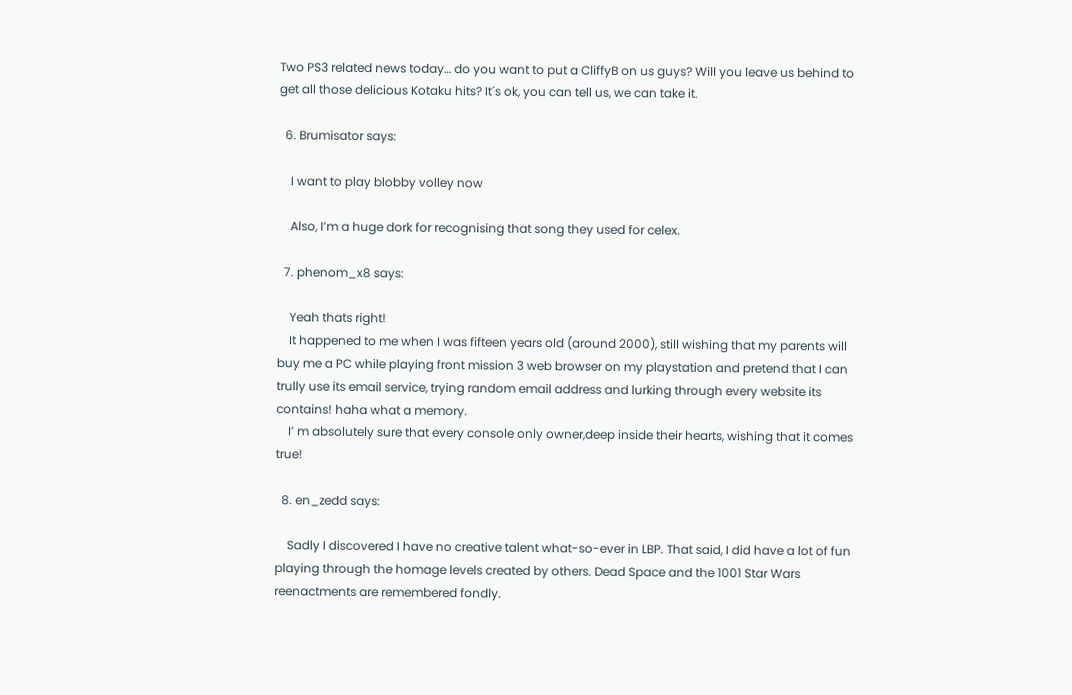Two PS3 related news today… do you want to put a CliffyB on us guys? Will you leave us behind to get all those delicious Kotaku hits? It´s ok, you can tell us, we can take it.

  6. Brumisator says:

    I want to play blobby volley now

    Also, I’m a huge dork for recognising that song they used for celex.

  7. phenom_x8 says:

    Yeah thats right!
    It happened to me when I was fifteen years old (around 2000), still wishing that my parents will buy me a PC while playing front mission 3 web browser on my playstation and pretend that I can trully use its email service, trying random email address and lurking through every website its contains! haha what a memory.
    I’ m absolutely sure that every console only owner,deep inside their hearts, wishing that it comes true!

  8. en_zedd says:

    Sadly I discovered I have no creative talent what-so-ever in LBP. That said, I did have a lot of fun playing through the homage levels created by others. Dead Space and the 1001 Star Wars reenactments are remembered fondly.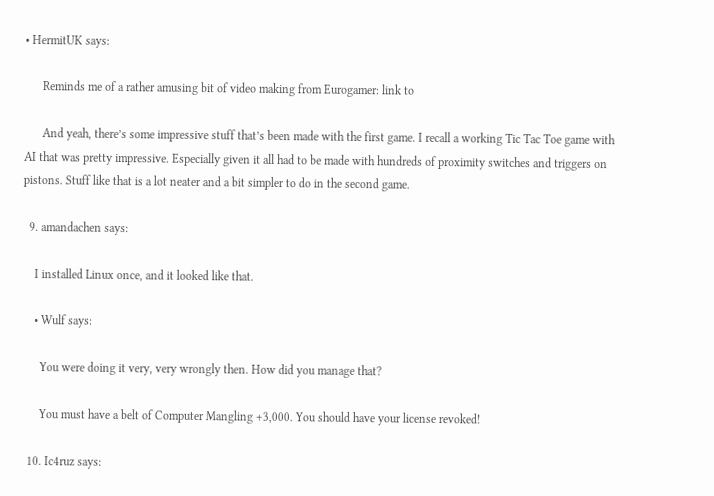• HermitUK says:

      Reminds me of a rather amusing bit of video making from Eurogamer: link to

      And yeah, there’s some impressive stuff that’s been made with the first game. I recall a working Tic Tac Toe game with AI that was pretty impressive. Especially given it all had to be made with hundreds of proximity switches and triggers on pistons. Stuff like that is a lot neater and a bit simpler to do in the second game.

  9. amandachen says:

    I installed Linux once, and it looked like that.

    • Wulf says:

      You were doing it very, very wrongly then. How did you manage that?

      You must have a belt of Computer Mangling +3,000. You should have your license revoked!

  10. Ic4ruz says: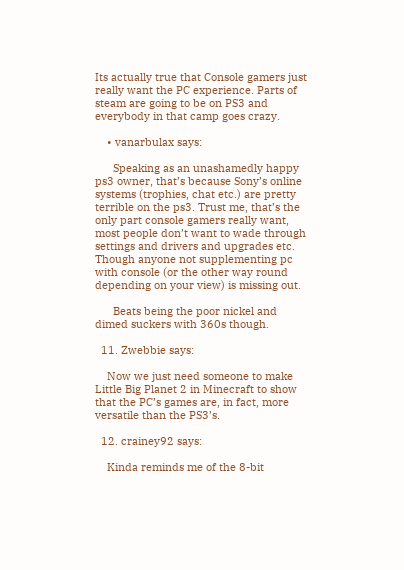Its actually true that Console gamers just really want the PC experience. Parts of steam are going to be on PS3 and everybody in that camp goes crazy.

    • vanarbulax says:

      Speaking as an unashamedly happy ps3 owner, that’s because Sony’s online systems (trophies, chat etc.) are pretty terrible on the ps3. Trust me, that’s the only part console gamers really want, most people don’t want to wade through settings and drivers and upgrades etc. Though anyone not supplementing pc with console (or the other way round depending on your view) is missing out.

      Beats being the poor nickel and dimed suckers with 360s though.

  11. Zwebbie says:

    Now we just need someone to make Little Big Planet 2 in Minecraft to show that the PC’s games are, in fact, more versatile than the PS3’s.

  12. crainey92 says:

    Kinda reminds me of the 8-bit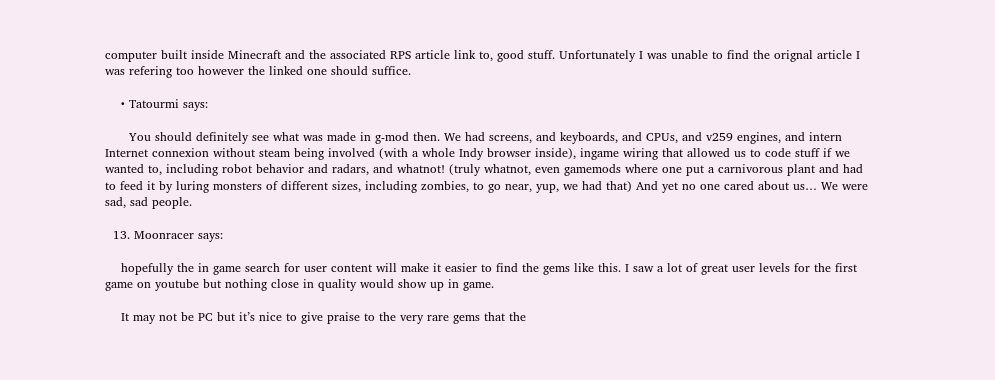computer built inside Minecraft and the associated RPS article link to, good stuff. Unfortunately I was unable to find the orignal article I was refering too however the linked one should suffice.

    • Tatourmi says:

      You should definitely see what was made in g-mod then. We had screens, and keyboards, and CPUs, and v259 engines, and intern Internet connexion without steam being involved (with a whole Indy browser inside), ingame wiring that allowed us to code stuff if we wanted to, including robot behavior and radars, and whatnot! (truly whatnot, even gamemods where one put a carnivorous plant and had to feed it by luring monsters of different sizes, including zombies, to go near, yup, we had that) And yet no one cared about us… We were sad, sad people.

  13. Moonracer says:

    hopefully the in game search for user content will make it easier to find the gems like this. I saw a lot of great user levels for the first game on youtube but nothing close in quality would show up in game.

    It may not be PC but it’s nice to give praise to the very rare gems that the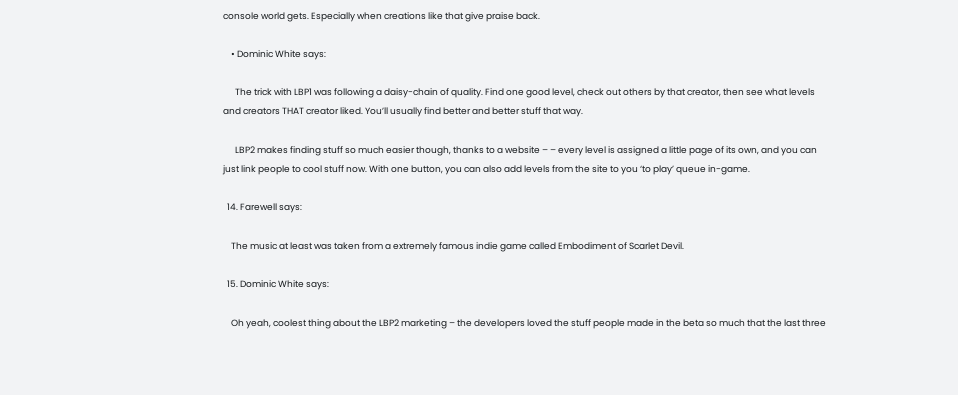console world gets. Especially when creations like that give praise back.

    • Dominic White says:

      The trick with LBP1 was following a daisy-chain of quality. Find one good level, check out others by that creator, then see what levels and creators THAT creator liked. You’ll usually find better and better stuff that way.

      LBP2 makes finding stuff so much easier though, thanks to a website – – every level is assigned a little page of its own, and you can just link people to cool stuff now. With one button, you can also add levels from the site to you ‘to play’ queue in-game.

  14. Farewell says:

    The music at least was taken from a extremely famous indie game called Embodiment of Scarlet Devil.

  15. Dominic White says:

    Oh yeah, coolest thing about the LBP2 marketing – the developers loved the stuff people made in the beta so much that the last three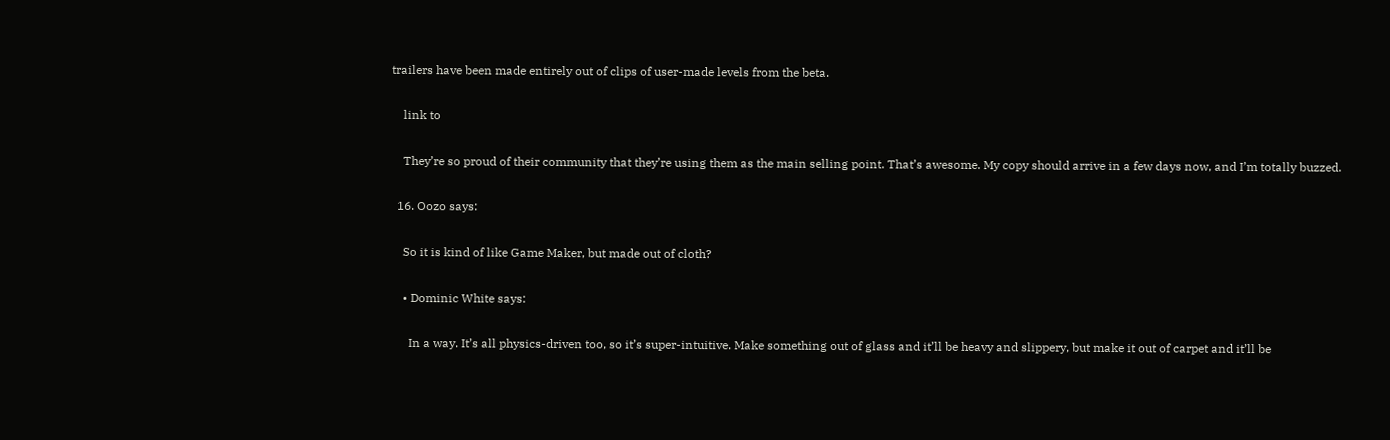trailers have been made entirely out of clips of user-made levels from the beta.

    link to

    They’re so proud of their community that they’re using them as the main selling point. That’s awesome. My copy should arrive in a few days now, and I’m totally buzzed.

  16. Oozo says:

    So it is kind of like Game Maker, but made out of cloth?

    • Dominic White says:

      In a way. It’s all physics-driven too, so it’s super-intuitive. Make something out of glass and it’ll be heavy and slippery, but make it out of carpet and it’ll be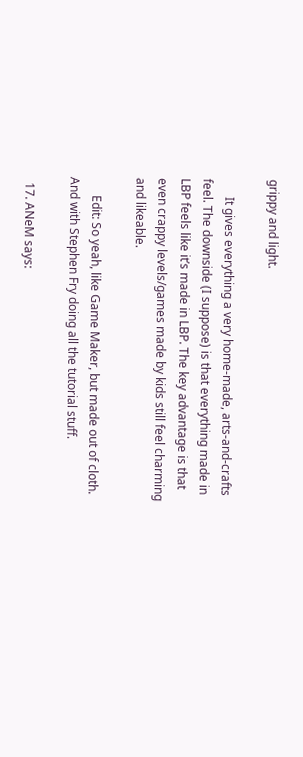grippy and light.

      It gives everything a very home-made, arts-and-crafts feel. The downside (I suppose) is that everything made in LBP feels like it’s made in LBP. The key advantage is that even crappy levels/games made by kids still feel charming and likeable.

      Edit: So yeah, like Game Maker, but made out of cloth. And with Stephen Fry doing all the tutorial stuff.

  17. ANeM says: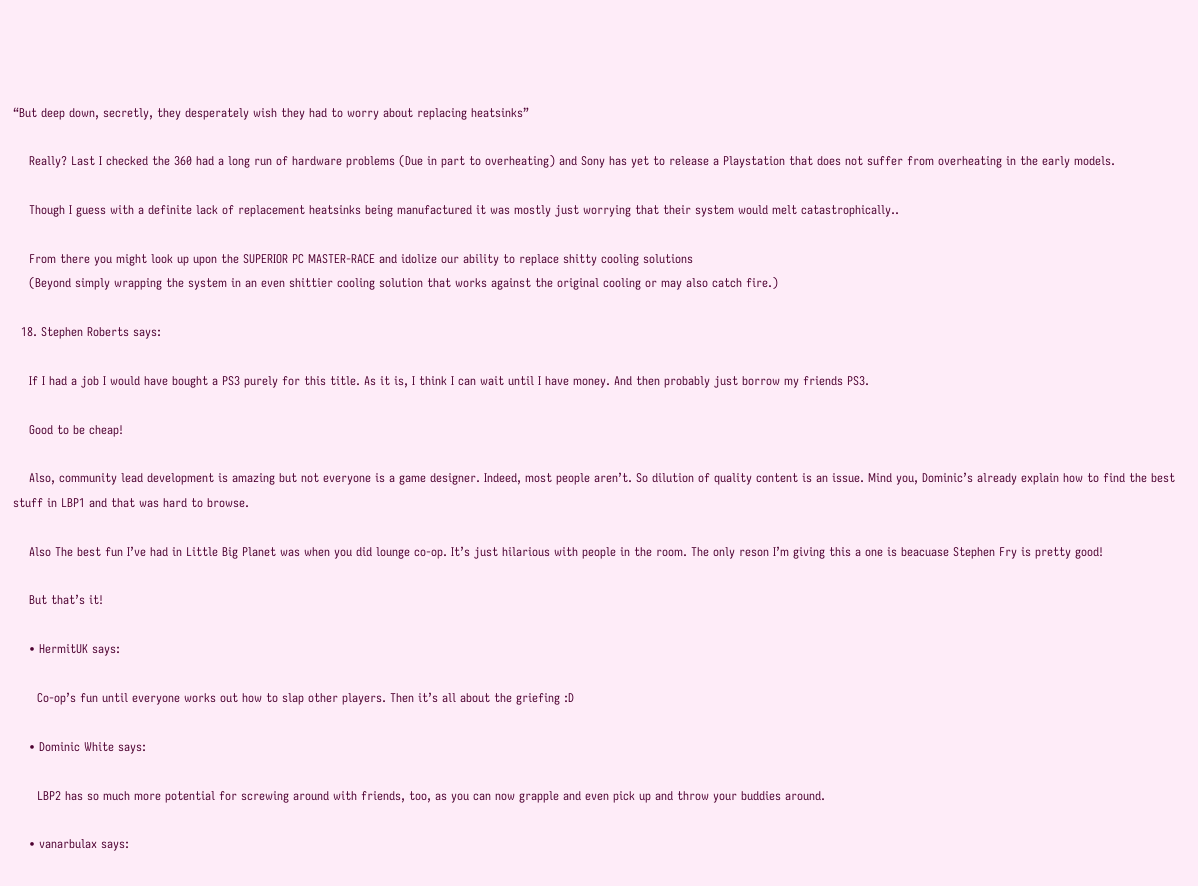“But deep down, secretly, they desperately wish they had to worry about replacing heatsinks”

    Really? Last I checked the 360 had a long run of hardware problems (Due in part to overheating) and Sony has yet to release a Playstation that does not suffer from overheating in the early models.

    Though I guess with a definite lack of replacement heatsinks being manufactured it was mostly just worrying that their system would melt catastrophically..

    From there you might look up upon the SUPERIOR PC MASTER-RACE and idolize our ability to replace shitty cooling solutions
    (Beyond simply wrapping the system in an even shittier cooling solution that works against the original cooling or may also catch fire.)

  18. Stephen Roberts says:

    If I had a job I would have bought a PS3 purely for this title. As it is, I think I can wait until I have money. And then probably just borrow my friends PS3.

    Good to be cheap!

    Also, community lead development is amazing but not everyone is a game designer. Indeed, most people aren’t. So dilution of quality content is an issue. Mind you, Dominic’s already explain how to find the best stuff in LBP1 and that was hard to browse.

    Also The best fun I’ve had in Little Big Planet was when you did lounge co-op. It’s just hilarious with people in the room. The only reson I’m giving this a one is beacuase Stephen Fry is pretty good!

    But that’s it!

    • HermitUK says:

      Co-op’s fun until everyone works out how to slap other players. Then it’s all about the griefing :D

    • Dominic White says:

      LBP2 has so much more potential for screwing around with friends, too, as you can now grapple and even pick up and throw your buddies around.

    • vanarbulax says: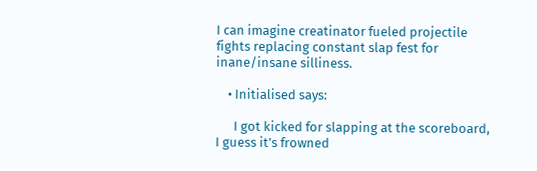I can imagine creatinator fueled projectile fights replacing constant slap fest for inane/insane silliness.

    • Initialised says:

      I got kicked for slapping at the scoreboard, I guess it’s frowned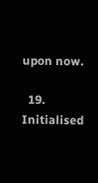upon now.

  19. Initialised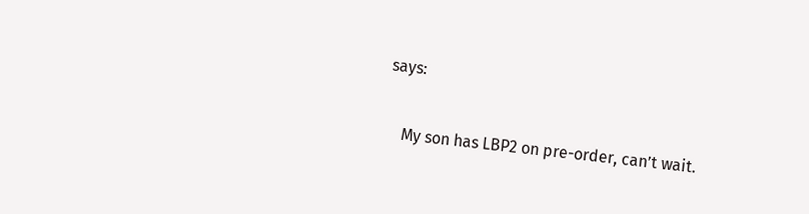says:

    My son has LBP2 on pre-order, can’t wait.